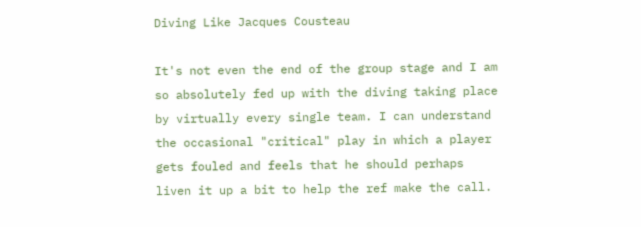Diving Like Jacques Cousteau

It's not even the end of the group stage and I am so absolutely fed up with the diving taking place by virtually every single team. I can understand the occasional "critical" play in which a player gets fouled and feels that he should perhaps liven it up a bit to help the ref make the call.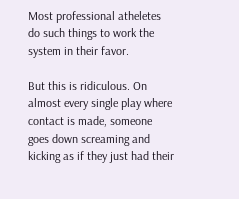Most professional atheletes do such things to work the system in their favor.

But this is ridiculous. On almost every single play where contact is made, someone goes down screaming and kicking as if they just had their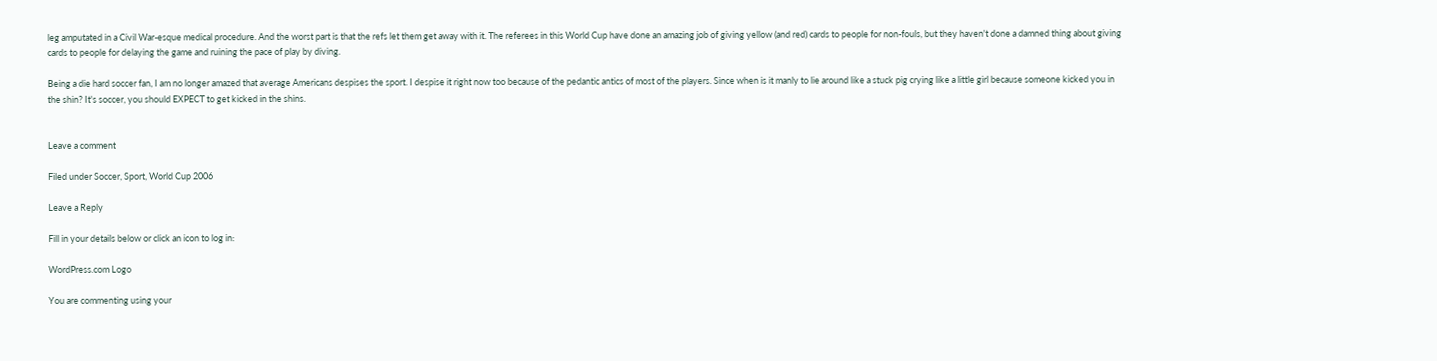leg amputated in a Civil War-esque medical procedure. And the worst part is that the refs let them get away with it. The referees in this World Cup have done an amazing job of giving yellow (and red) cards to people for non-fouls, but they haven't done a damned thing about giving cards to people for delaying the game and ruining the pace of play by diving.

Being a die hard soccer fan, I am no longer amazed that average Americans despises the sport. I despise it right now too because of the pedantic antics of most of the players. Since when is it manly to lie around like a stuck pig crying like a little girl because someone kicked you in the shin? It's soccer, you should EXPECT to get kicked in the shins.


Leave a comment

Filed under Soccer, Sport, World Cup 2006

Leave a Reply

Fill in your details below or click an icon to log in:

WordPress.com Logo

You are commenting using your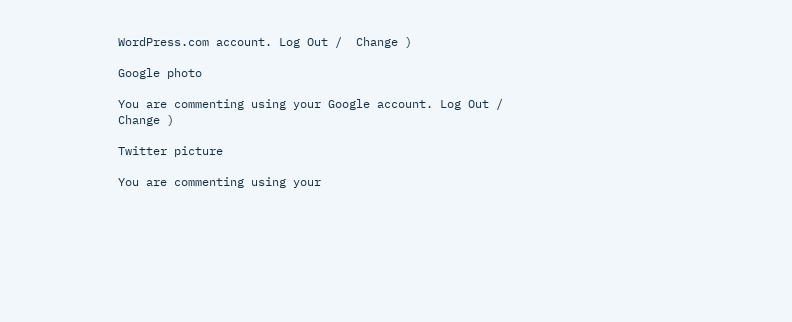WordPress.com account. Log Out /  Change )

Google photo

You are commenting using your Google account. Log Out /  Change )

Twitter picture

You are commenting using your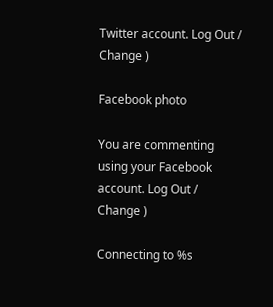Twitter account. Log Out /  Change )

Facebook photo

You are commenting using your Facebook account. Log Out /  Change )

Connecting to %s